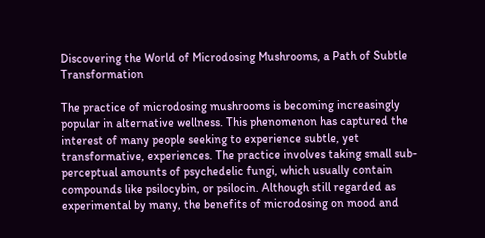Discovering the World of Microdosing Mushrooms, a Path of Subtle Transformation

The practice of microdosing mushrooms is becoming increasingly popular in alternative wellness. This phenomenon has captured the interest of many people seeking to experience subtle, yet transformative, experiences. The practice involves taking small sub-perceptual amounts of psychedelic fungi, which usually contain compounds like psilocybin, or psilocin. Although still regarded as experimental by many, the benefits of microdosing on mood and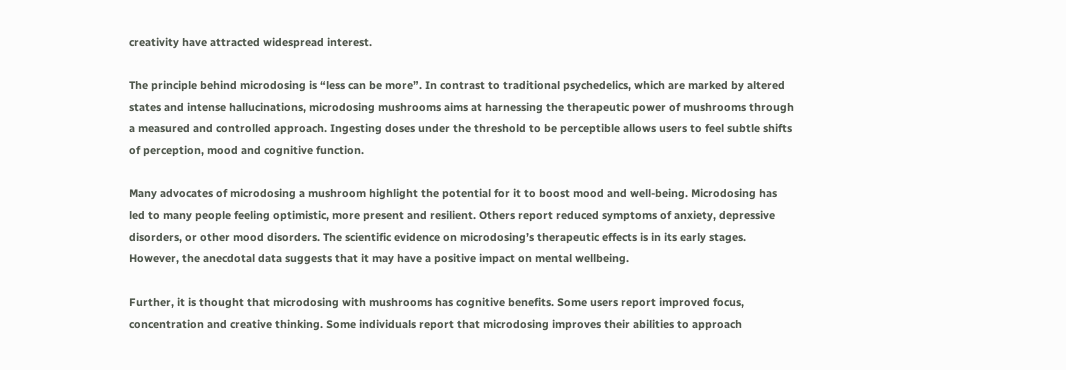creativity have attracted widespread interest.

The principle behind microdosing is “less can be more”. In contrast to traditional psychedelics, which are marked by altered states and intense hallucinations, microdosing mushrooms aims at harnessing the therapeutic power of mushrooms through a measured and controlled approach. Ingesting doses under the threshold to be perceptible allows users to feel subtle shifts of perception, mood and cognitive function.

Many advocates of microdosing a mushroom highlight the potential for it to boost mood and well-being. Microdosing has led to many people feeling optimistic, more present and resilient. Others report reduced symptoms of anxiety, depressive disorders, or other mood disorders. The scientific evidence on microdosing’s therapeutic effects is in its early stages. However, the anecdotal data suggests that it may have a positive impact on mental wellbeing.

Further, it is thought that microdosing with mushrooms has cognitive benefits. Some users report improved focus, concentration and creative thinking. Some individuals report that microdosing improves their abilities to approach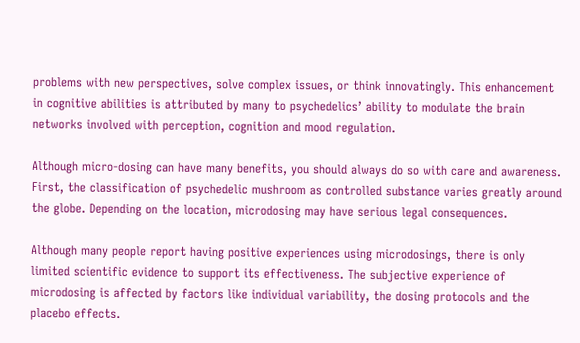problems with new perspectives, solve complex issues, or think innovatingly. This enhancement in cognitive abilities is attributed by many to psychedelics’ ability to modulate the brain networks involved with perception, cognition and mood regulation.

Although micro-dosing can have many benefits, you should always do so with care and awareness. First, the classification of psychedelic mushroom as controlled substance varies greatly around the globe. Depending on the location, microdosing may have serious legal consequences.

Although many people report having positive experiences using microdosings, there is only limited scientific evidence to support its effectiveness. The subjective experience of microdosing is affected by factors like individual variability, the dosing protocols and the placebo effects.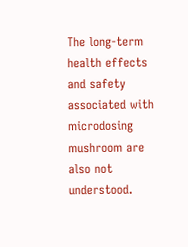The long-term health effects and safety associated with microdosing mushroom are also not understood.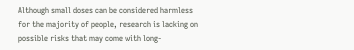Although small doses can be considered harmless for the majority of people, research is lacking on possible risks that may come with long-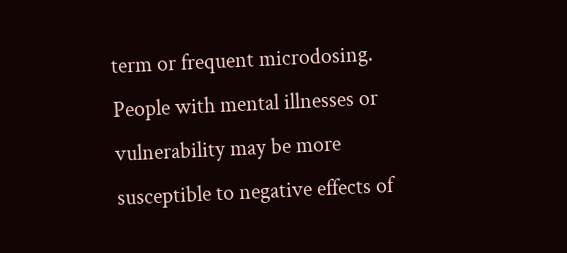term or frequent microdosing. People with mental illnesses or vulnerability may be more susceptible to negative effects of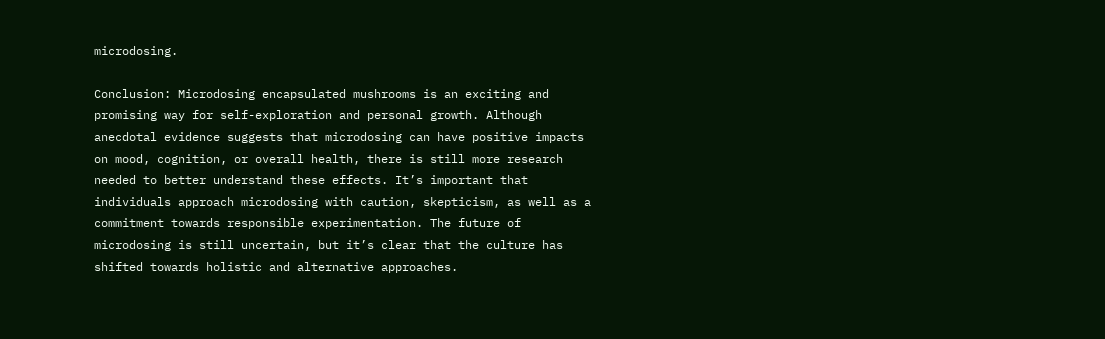microdosing.

Conclusion: Microdosing encapsulated mushrooms is an exciting and promising way for self-exploration and personal growth. Although anecdotal evidence suggests that microdosing can have positive impacts on mood, cognition, or overall health, there is still more research needed to better understand these effects. It’s important that individuals approach microdosing with caution, skepticism, as well as a commitment towards responsible experimentation. The future of microdosing is still uncertain, but it’s clear that the culture has shifted towards holistic and alternative approaches.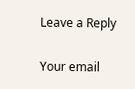Leave a Reply

Your email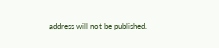address will not be published.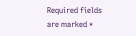Required fields are marked *